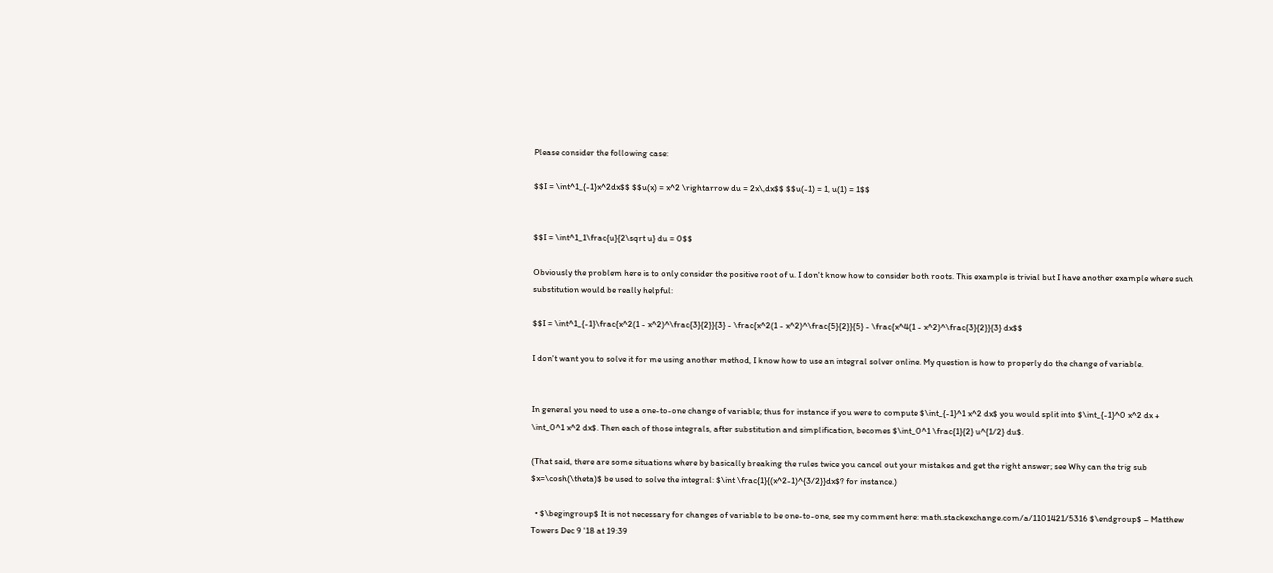Please consider the following case:

$$I = \int^1_{-1}x^2dx$$ $$u(x) = x^2 \rightarrow du = 2x\,dx$$ $$u(-1) = 1, u(1) = 1$$


$$I = \int^1_1\frac{u}{2\sqrt u} du = 0$$

Obviously the problem here is to only consider the positive root of u. I don't know how to consider both roots. This example is trivial but I have another example where such substitution would be really helpful:

$$I = \int^1_{-1}\frac{x^2(1 - x^2)^\frac{3}{2}}{3} - \frac{x^2(1 - x^2)^\frac{5}{2}}{5} - \frac{x^4(1 - x^2)^\frac{3}{2}}{3} dx$$

I don't want you to solve it for me using another method, I know how to use an integral solver online. My question is how to properly do the change of variable.


In general you need to use a one-to-one change of variable; thus for instance if you were to compute $\int_{-1}^1 x^2 dx$ you would split into $\int_{-1}^0 x^2 dx + \int_0^1 x^2 dx$. Then each of those integrals, after substitution and simplification, becomes $\int_0^1 \frac{1}{2} u^{1/2} du$.

(That said, there are some situations where by basically breaking the rules twice you cancel out your mistakes and get the right answer; see Why can the trig sub $x=\cosh(\theta)$ be used to solve the integral: $\int \frac{1}{(x^2-1)^{3/2}}dx$? for instance.)

  • $\begingroup$ It is not necessary for changes of variable to be one-to-one, see my comment here: math.stackexchange.com/a/1101421/5316 $\endgroup$ – Matthew Towers Dec 9 '18 at 19:39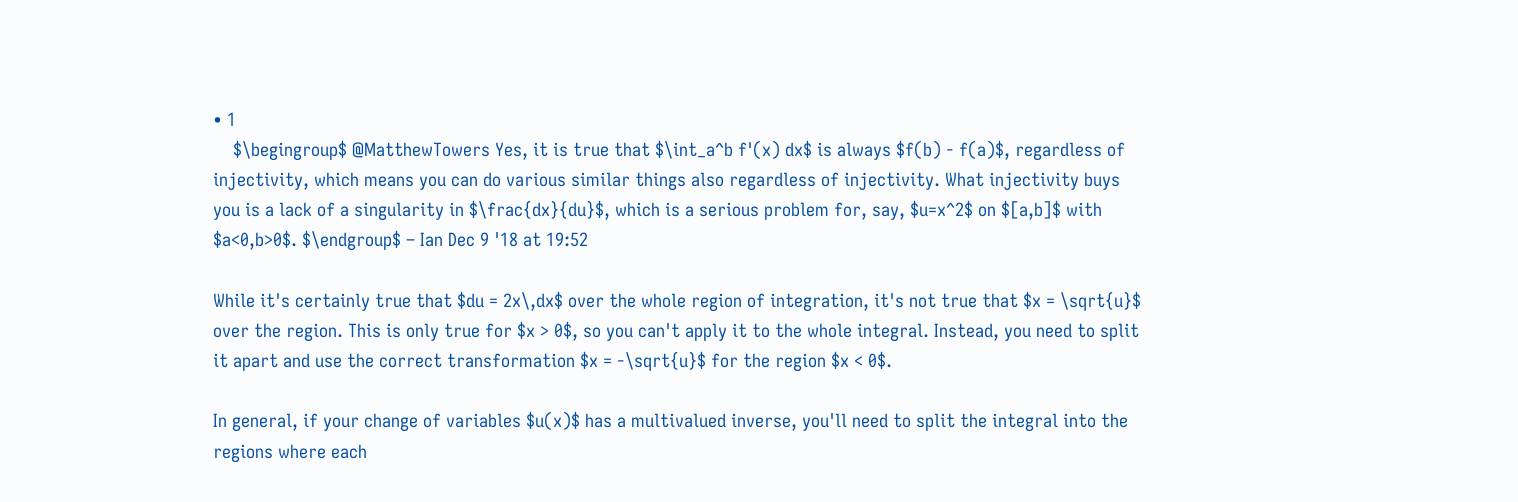• 1
    $\begingroup$ @MatthewTowers Yes, it is true that $\int_a^b f'(x) dx$ is always $f(b) - f(a)$, regardless of injectivity, which means you can do various similar things also regardless of injectivity. What injectivity buys you is a lack of a singularity in $\frac{dx}{du}$, which is a serious problem for, say, $u=x^2$ on $[a,b]$ with $a<0,b>0$. $\endgroup$ – Ian Dec 9 '18 at 19:52

While it's certainly true that $du = 2x\,dx$ over the whole region of integration, it's not true that $x = \sqrt{u}$ over the region. This is only true for $x > 0$, so you can't apply it to the whole integral. Instead, you need to split it apart and use the correct transformation $x = -\sqrt{u}$ for the region $x < 0$.

In general, if your change of variables $u(x)$ has a multivalued inverse, you'll need to split the integral into the regions where each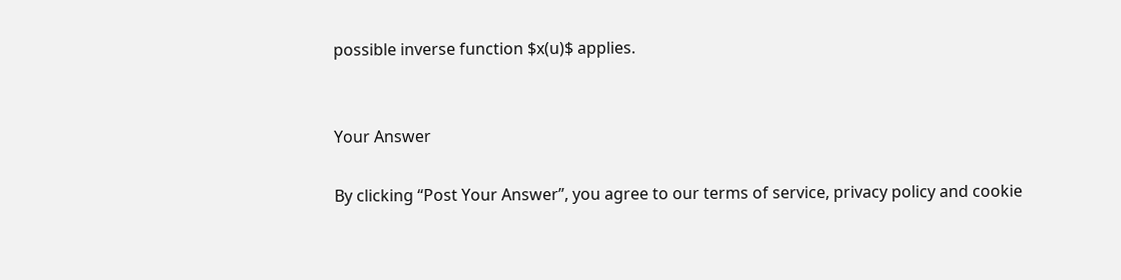possible inverse function $x(u)$ applies.


Your Answer

By clicking “Post Your Answer”, you agree to our terms of service, privacy policy and cookie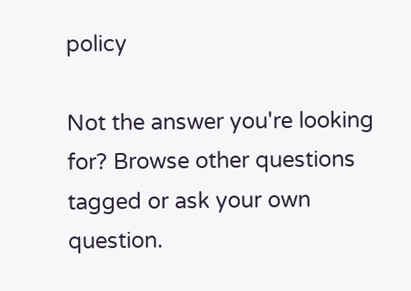policy

Not the answer you're looking for? Browse other questions tagged or ask your own question.